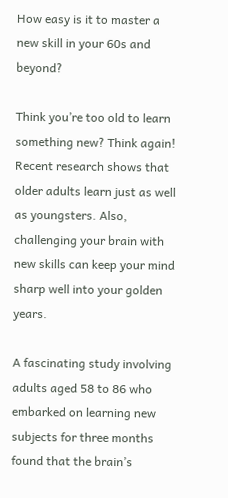How easy is it to master a new skill in your 60s and beyond?

Think you’re too old to learn something new? Think again! Recent research shows that older adults learn just as well as youngsters. Also, challenging your brain with new skills can keep your mind sharp well into your golden years.

A fascinating study involving adults aged 58 to 86 who embarked on learning new subjects for three months found that the brain’s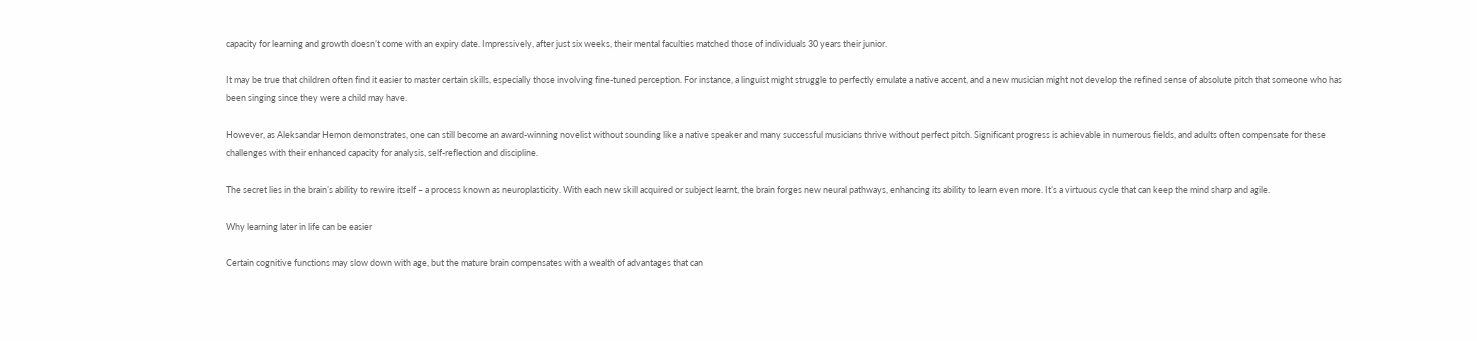capacity for learning and growth doesn’t come with an expiry date. Impressively, after just six weeks, their mental faculties matched those of individuals 30 years their junior.

It may be true that children often find it easier to master certain skills, especially those involving fine-tuned perception. For instance, a linguist might struggle to perfectly emulate a native accent, and a new musician might not develop the refined sense of absolute pitch that someone who has been singing since they were a child may have.

However, as Aleksandar Hemon demonstrates, one can still become an award-winning novelist without sounding like a native speaker and many successful musicians thrive without perfect pitch. Significant progress is achievable in numerous fields, and adults often compensate for these challenges with their enhanced capacity for analysis, self-reflection and discipline.

The secret lies in the brain’s ability to rewire itself – a process known as neuroplasticity. With each new skill acquired or subject learnt, the brain forges new neural pathways, enhancing its ability to learn even more. It’s a virtuous cycle that can keep the mind sharp and agile.

Why learning later in life can be easier

Certain cognitive functions may slow down with age, but the mature brain compensates with a wealth of advantages that can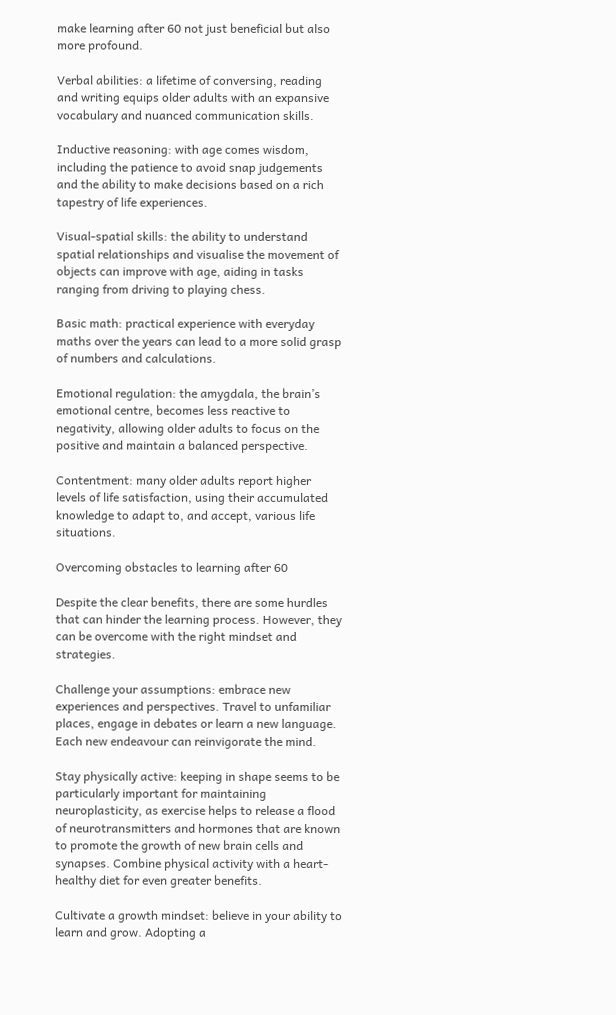make learning after 60 not just beneficial but also more profound.

Verbal abilities: a lifetime of conversing, reading and writing equips older adults with an expansive vocabulary and nuanced communication skills.

Inductive reasoning: with age comes wisdom, including the patience to avoid snap judgements and the ability to make decisions based on a rich tapestry of life experiences.

Visual-spatial skills: the ability to understand spatial relationships and visualise the movement of objects can improve with age, aiding in tasks ranging from driving to playing chess.

Basic math: practical experience with everyday maths over the years can lead to a more solid grasp of numbers and calculations.

Emotional regulation: the amygdala, the brain’s emotional centre, becomes less reactive to negativity, allowing older adults to focus on the positive and maintain a balanced perspective.

Contentment: many older adults report higher levels of life satisfaction, using their accumulated knowledge to adapt to, and accept, various life situations.

Overcoming obstacles to learning after 60

Despite the clear benefits, there are some hurdles that can hinder the learning process. However, they can be overcome with the right mindset and strategies.

Challenge your assumptions: embrace new experiences and perspectives. Travel to unfamiliar places, engage in debates or learn a new language. Each new endeavour can reinvigorate the mind.

Stay physically active: keeping in shape seems to be particularly important for maintaining neuroplasticity, as exercise helps to release a flood of neurotransmitters and hormones that are known to promote the growth of new brain cells and synapses. Combine physical activity with a heart-healthy diet for even greater benefits.

Cultivate a growth mindset: believe in your ability to learn and grow. Adopting a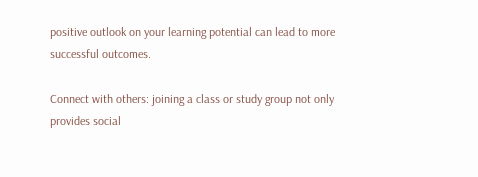positive outlook on your learning potential can lead to more successful outcomes.

Connect with others: joining a class or study group not only provides social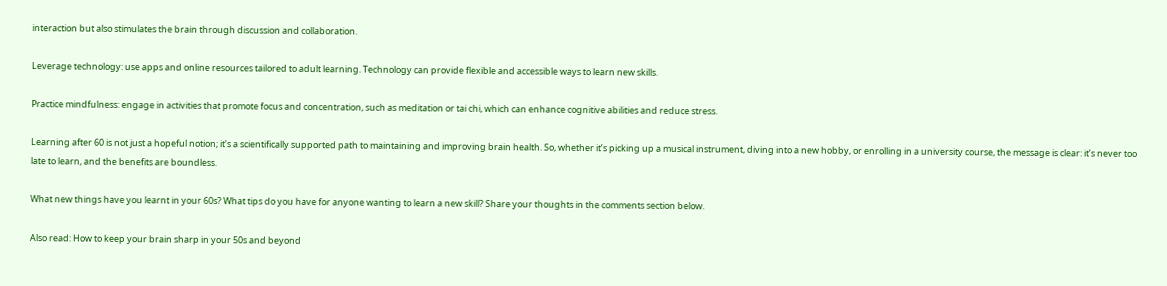interaction but also stimulates the brain through discussion and collaboration.

Leverage technology: use apps and online resources tailored to adult learning. Technology can provide flexible and accessible ways to learn new skills.

Practice mindfulness: engage in activities that promote focus and concentration, such as meditation or tai chi, which can enhance cognitive abilities and reduce stress.

Learning after 60 is not just a hopeful notion; it’s a scientifically supported path to maintaining and improving brain health. So, whether it’s picking up a musical instrument, diving into a new hobby, or enrolling in a university course, the message is clear: it’s never too late to learn, and the benefits are boundless.

What new things have you learnt in your 60s? What tips do you have for anyone wanting to learn a new skill? Share your thoughts in the comments section below.

Also read: How to keep your brain sharp in your 50s and beyond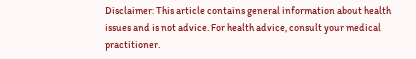Disclaimer: This article contains general information about health issues and is not advice. For health advice, consult your medical practitioner.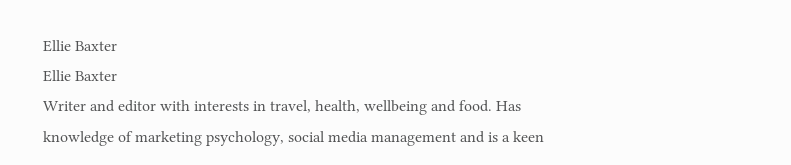Ellie Baxter
Ellie Baxter
Writer and editor with interests in travel, health, wellbeing and food. Has knowledge of marketing psychology, social media management and is a keen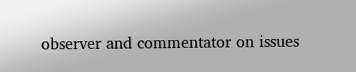observer and commentator on issues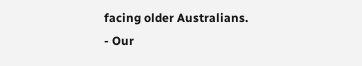facing older Australians.
- Our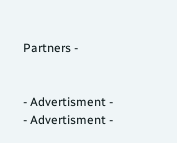Partners -


- Advertisment -
- Advertisment -